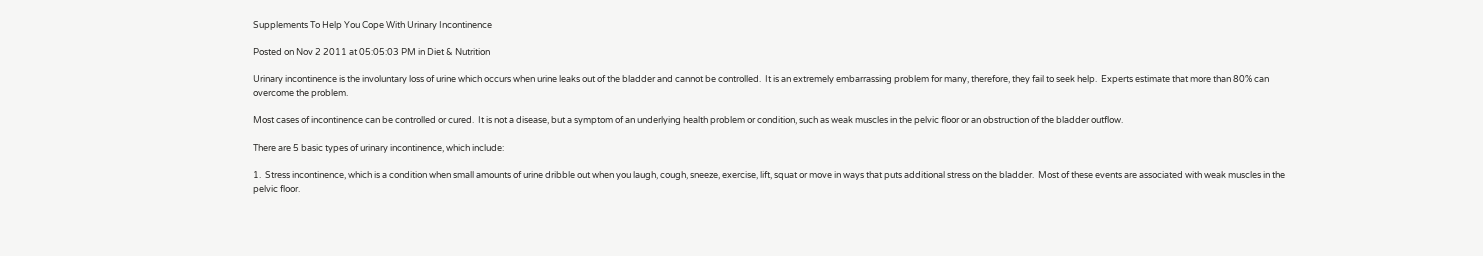Supplements To Help You Cope With Urinary Incontinence

Posted on Nov 2 2011 at 05:05:03 PM in Diet & Nutrition

Urinary incontinence is the involuntary loss of urine which occurs when urine leaks out of the bladder and cannot be controlled.  It is an extremely embarrassing problem for many, therefore, they fail to seek help.  Experts estimate that more than 80% can overcome the problem.

Most cases of incontinence can be controlled or cured.  It is not a disease, but a symptom of an underlying health problem or condition, such as weak muscles in the pelvic floor or an obstruction of the bladder outflow.

There are 5 basic types of urinary incontinence, which include:

1.  Stress incontinence, which is a condition when small amounts of urine dribble out when you laugh, cough, sneeze, exercise, lift, squat or move in ways that puts additional stress on the bladder.  Most of these events are associated with weak muscles in the pelvic floor.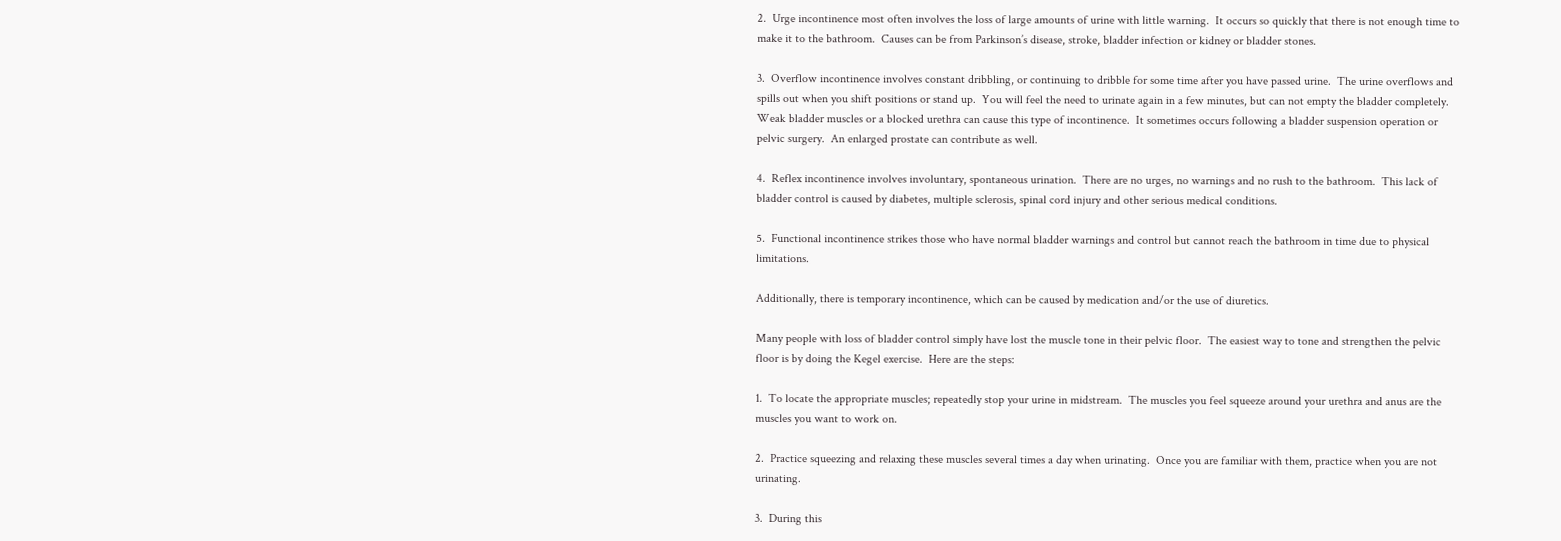2.  Urge incontinence most often involves the loss of large amounts of urine with little warning.  It occurs so quickly that there is not enough time to make it to the bathroom.  Causes can be from Parkinson’s disease, stroke, bladder infection or kidney or bladder stones.

3.  Overflow incontinence involves constant dribbling, or continuing to dribble for some time after you have passed urine.  The urine overflows and spills out when you shift positions or stand up.  You will feel the need to urinate again in a few minutes, but can not empty the bladder completely.  Weak bladder muscles or a blocked urethra can cause this type of incontinence.  It sometimes occurs following a bladder suspension operation or pelvic surgery.  An enlarged prostate can contribute as well.

4.  Reflex incontinence involves involuntary, spontaneous urination.  There are no urges, no warnings and no rush to the bathroom.  This lack of bladder control is caused by diabetes, multiple sclerosis, spinal cord injury and other serious medical conditions.

5.  Functional incontinence strikes those who have normal bladder warnings and control but cannot reach the bathroom in time due to physical limitations.

Additionally, there is temporary incontinence, which can be caused by medication and/or the use of diuretics.

Many people with loss of bladder control simply have lost the muscle tone in their pelvic floor.  The easiest way to tone and strengthen the pelvic floor is by doing the Kegel exercise.  Here are the steps:

1.  To locate the appropriate muscles; repeatedly stop your urine in midstream.  The muscles you feel squeeze around your urethra and anus are the muscles you want to work on.

2.  Practice squeezing and relaxing these muscles several times a day when urinating.  Once you are familiar with them, practice when you are not urinating.

3.  During this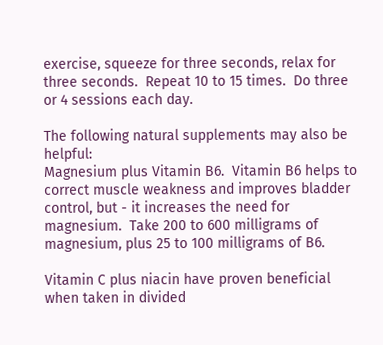exercise, squeeze for three seconds, relax for three seconds.  Repeat 10 to 15 times.  Do three or 4 sessions each day.

The following natural supplements may also be helpful:
Magnesium plus Vitamin B6.  Vitamin B6 helps to correct muscle weakness and improves bladder control, but - it increases the need for magnesium.  Take 200 to 600 milligrams of magnesium, plus 25 to 100 milligrams of B6.

Vitamin C plus niacin have proven beneficial when taken in divided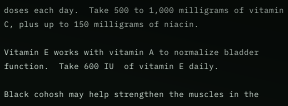doses each day.  Take 500 to 1,000 milligrams of vitamin C, plus up to 150 milligrams of niacin.

Vitamin E works with vitamin A to normalize bladder function.  Take 600 IU  of vitamin E daily.

Black cohosh may help strengthen the muscles in the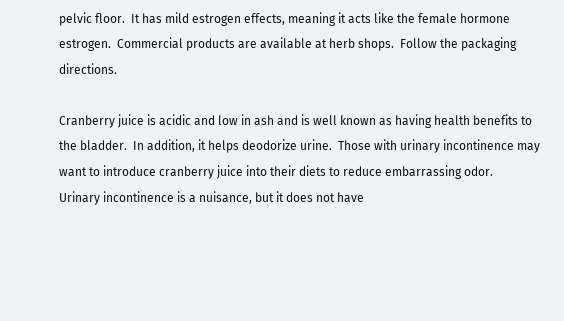pelvic floor.  It has mild estrogen effects, meaning it acts like the female hormone estrogen.  Commercial products are available at herb shops.  Follow the packaging directions.

Cranberry juice is acidic and low in ash and is well known as having health benefits to the bladder.  In addition, it helps deodorize urine.  Those with urinary incontinence may want to introduce cranberry juice into their diets to reduce embarrassing odor.
Urinary incontinence is a nuisance, but it does not have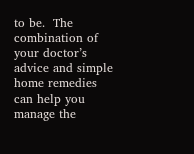to be.  The combination of your doctor’s advice and simple home remedies can help you manage the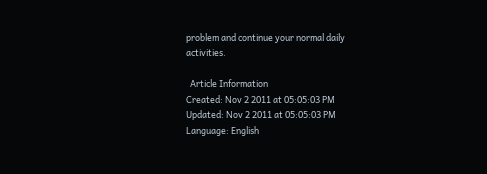problem and continue your normal daily activities.

  Article Information
Created: Nov 2 2011 at 05:05:03 PM
Updated: Nov 2 2011 at 05:05:03 PM
Language: English